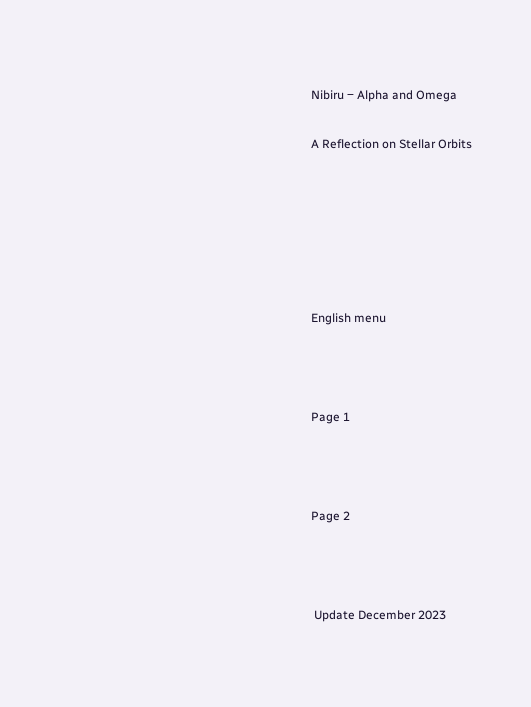Nibiru ‒ Alpha and Omega

A Reflection on Stellar Orbits






English menu



Page 1



Page 2



 Update December 2023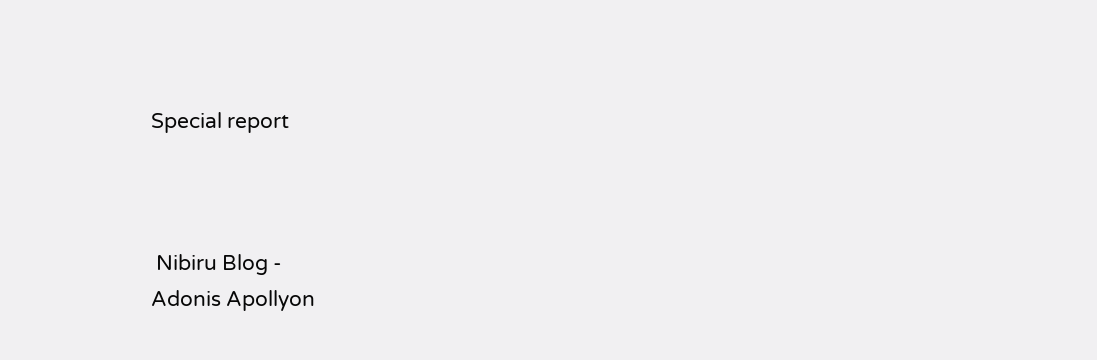Special report



 Nibiru Blog -
Adonis Apollyon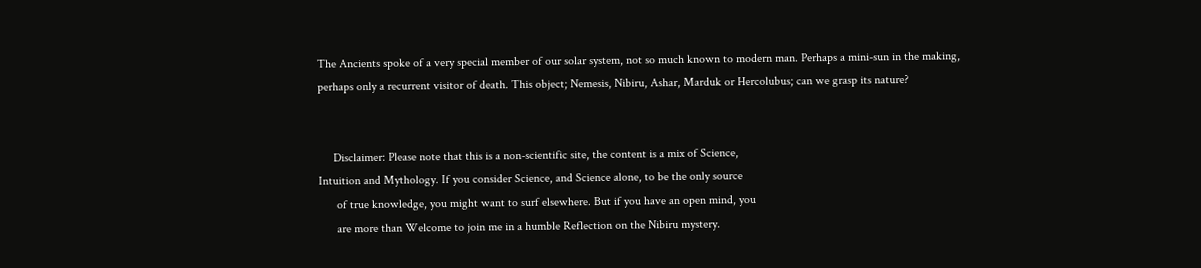The Ancients spoke of a very special member of our solar system, not so much known to modern man. Perhaps a mini-sun in the making, perhaps only a recurrent visitor of death. This object; Nemesis, Nibiru, Ashar, Marduk or Hercolubus; can we grasp its nature?


     Disclaimer: Please note that this is a non-scientific site, the content is a mix of Science,
Intuition and Mythology. If you consider Science, and Science alone, to be the only source
      of true knowledge, you might want to surf elsewhere. But if you have an open mind, you
      are more than Welcome to join me in a humble Reflection on the Nibiru mystery.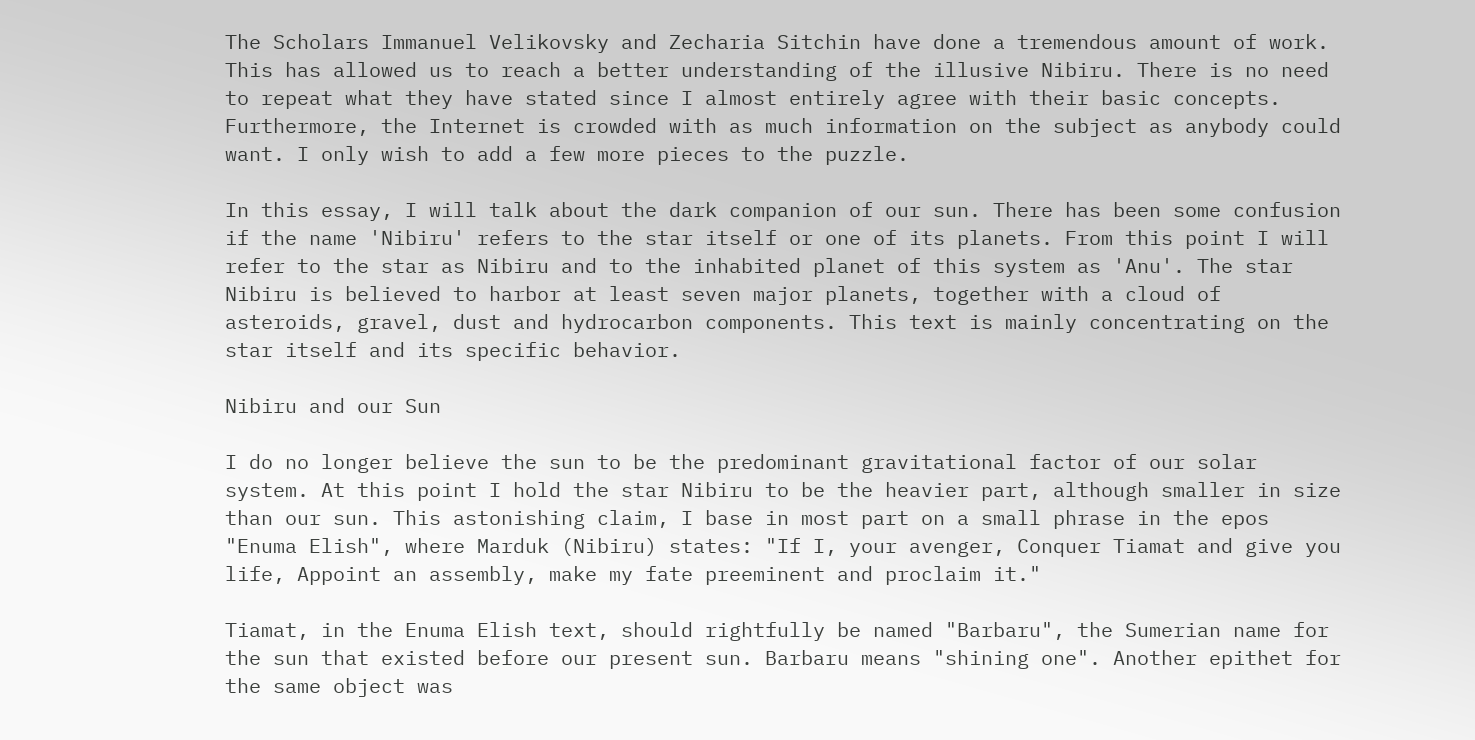The Scholars Immanuel Velikovsky and Zecharia Sitchin have done a tremendous amount of work. This has allowed us to reach a better understanding of the illusive Nibiru. There is no need to repeat what they have stated since I almost entirely agree with their basic concepts. Furthermore, the Internet is crowded with as much information on the subject as anybody could want. I only wish to add a few more pieces to the puzzle.

In this essay, I will talk about the dark companion of our sun. There has been some confusion if the name 'Nibiru' refers to the star itself or one of its planets. From this point I will refer to the star as Nibiru and to the inhabited planet of this system as 'Anu'. The star Nibiru is believed to harbor at least seven major planets, together with a cloud of asteroids, gravel, dust and hydrocarbon components. This text is mainly concentrating on the star itself and its specific behavior.

Nibiru and our Sun

I do no longer believe the sun to be the predominant gravitational factor of our solar system. At this point I hold the star Nibiru to be the heavier part, although smaller in size than our sun. This astonishing claim, I base in most part on a small phrase in the epos "Enuma Elish", where Marduk (Nibiru) states: "If I, your avenger, Conquer Tiamat and give you life, Appoint an assembly, make my fate preeminent and proclaim it."

Tiamat, in the Enuma Elish text, should rightfully be named "Barbaru", the Sumerian name for the sun that existed before our present sun. Barbaru means "shining one". Another epithet for the same object was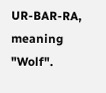UR-BAR-RA, meaning "Wolf".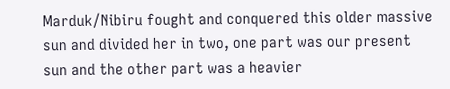Marduk/Nibiru fought and conquered this older massive sun and divided her in two, one part was our present sun and the other part was a heavier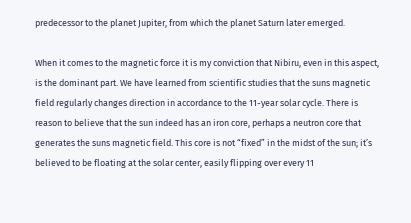predecessor to the planet Jupiter, from which the planet Saturn later emerged.

When it comes to the magnetic force it is my conviction that Nibiru, even in this aspect, is the dominant part. We have learned from scientific studies that the suns magnetic field regularly changes direction in accordance to the 11-year solar cycle. There is reason to believe that the sun indeed has an iron core, perhaps a neutron core that generates the suns magnetic field. This core is not “fixed” in the midst of the sun; it’s believed to be floating at the solar center, easily flipping over every 11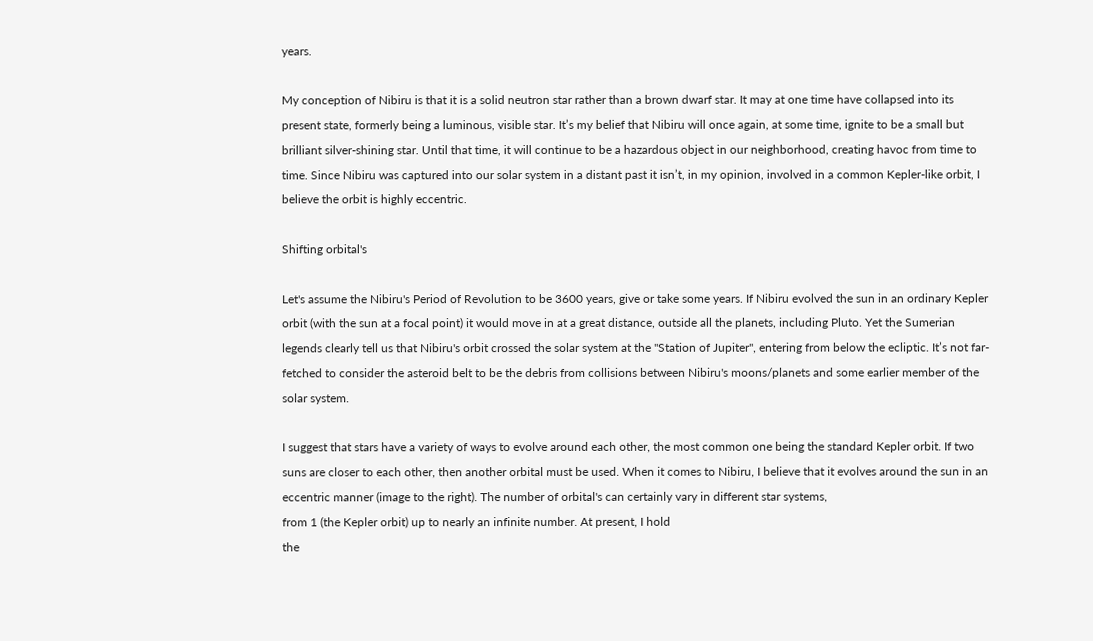years.

My conception of Nibiru is that it is a solid neutron star rather than a brown dwarf star. It may at one time have collapsed into its present state, formerly being a luminous, visible star. It’s my belief that Nibiru will once again, at some time, ignite to be a small but brilliant silver-shining star. Until that time, it will continue to be a hazardous object in our neighborhood, creating havoc from time to time. Since Nibiru was captured into our solar system in a distant past it isn’t, in my opinion, involved in a common Kepler-like orbit, I believe the orbit is highly eccentric.

Shifting orbital's

Let's assume the Nibiru's Period of Revolution to be 3600 years, give or take some years. If Nibiru evolved the sun in an ordinary Kepler orbit (with the sun at a focal point) it would move in at a great distance, outside all the planets, including Pluto. Yet the Sumerian legends clearly tell us that Nibiru's orbit crossed the solar system at the "Station of Jupiter", entering from below the ecliptic. It’s not far-fetched to consider the asteroid belt to be the debris from collisions between Nibiru's moons/planets and some earlier member of the solar system.

I suggest that stars have a variety of ways to evolve around each other, the most common one being the standard Kepler orbit. If two suns are closer to each other, then another orbital must be used. When it comes to Nibiru, I believe that it evolves around the sun in an eccentric manner (image to the right). The number of orbital's can certainly vary in different star systems,
from 1 (the Kepler orbit) up to nearly an infinite number. At present, I hold
the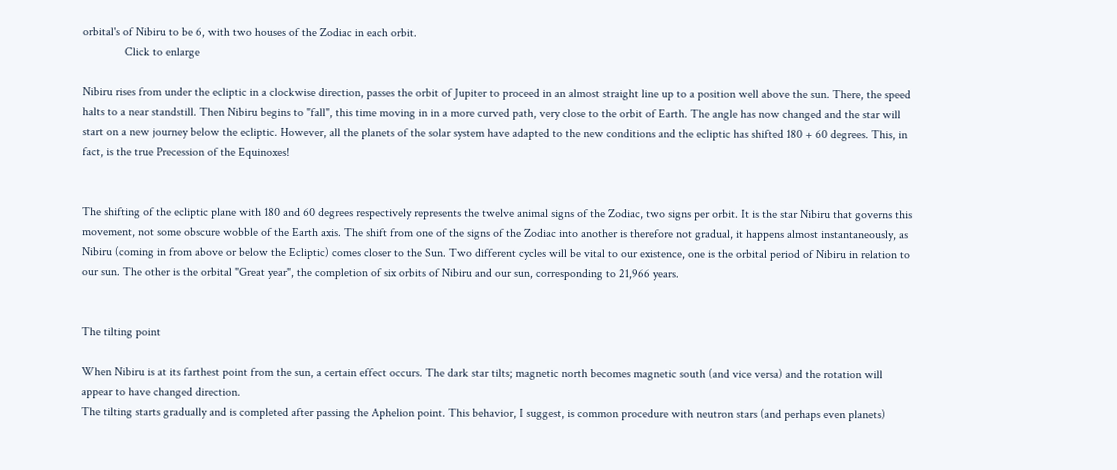orbital's of Nibiru to be 6, with two houses of the Zodiac in each orbit.
              Click to enlarge

Nibiru rises from under the ecliptic in a clockwise direction, passes the orbit of Jupiter to proceed in an almost straight line up to a position well above the sun. There, the speed halts to a near standstill. Then Nibiru begins to "fall", this time moving in in a more curved path, very close to the orbit of Earth. The angle has now changed and the star will start on a new journey below the ecliptic. However, all the planets of the solar system have adapted to the new conditions and the ecliptic has shifted 180 + 60 degrees. This, in fact, is the true Precession of the Equinoxes!


The shifting of the ecliptic plane with 180 and 60 degrees respectively represents the twelve animal signs of the Zodiac, two signs per orbit. It is the star Nibiru that governs this movement, not some obscure wobble of the Earth axis. The shift from one of the signs of the Zodiac into another is therefore not gradual, it happens almost instantaneously, as Nibiru (coming in from above or below the Ecliptic) comes closer to the Sun. Two different cycles will be vital to our existence, one is the orbital period of Nibiru in relation to our sun. The other is the orbital "Great year", the completion of six orbits of Nibiru and our sun, corresponding to 21,966 years.


The tilting point

When Nibiru is at its farthest point from the sun, a certain effect occurs. The dark star tilts; magnetic north becomes magnetic south (and vice versa) and the rotation will appear to have changed direction.
The tilting starts gradually and is completed after passing the Aphelion point. This behavior, I suggest, is common procedure with neutron stars (and perhaps even planets)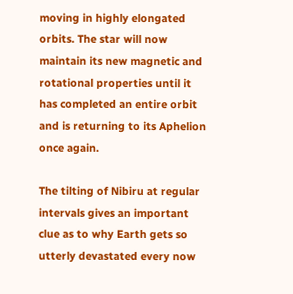moving in highly elongated orbits. The star will now maintain its new magnetic and rotational properties until it has completed an entire orbit and is returning to its Aphelion once again.

The tilting of Nibiru at regular intervals gives an important clue as to why Earth gets so utterly devastated every now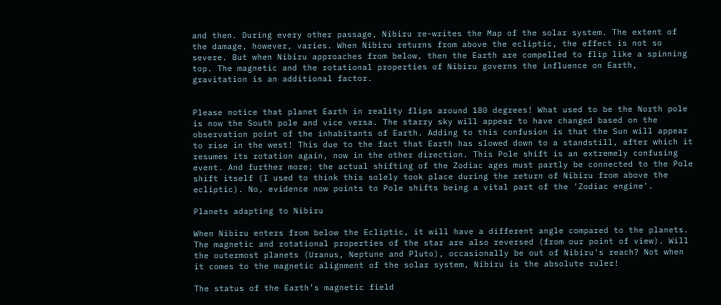and then. During every other passage, Nibiru re-writes the Map of the solar system. The extent of the damage, however, varies. When Nibiru returns from above the ecliptic, the effect is not so severe. But when Nibiru approaches from below, then the Earth are compelled to flip like a spinning top. The magnetic and the rotational properties of Nibiru governs the influence on Earth, gravitation is an additional factor.


Please notice that planet Earth in reality flips around 180 degrees! What used to be the North pole is now the South pole and vice versa. The starry sky will appear to have changed based on the observation point of the inhabitants of Earth. Adding to this confusion is that the Sun will appear to rise in the west! This due to the fact that Earth has slowed down to a standstill, after which it resumes its rotation again, now in the other direction. This Pole shift is an extremely confusing event. And further more; the actual shifting of the Zodiac ages must partly be connected to the Pole shift itself (I used to think this solely took place during the return of Nibiru from above the ecliptic). No, evidence now points to Pole shifts being a vital part of the 'Zodiac engine'.

Planets adapting to Nibiru

When Nibiru enters from below the Ecliptic, it will have a different angle compared to the planets. The magnetic and rotational properties of the star are also reversed (from our point of view). Will the outermost planets (Uranus, Neptune and Pluto), occasionally be out of Nibiru's reach? Not when it comes to the magnetic alignment of the solar system, Nibiru is the absolute ruler!

The status of the Earth’s magnetic field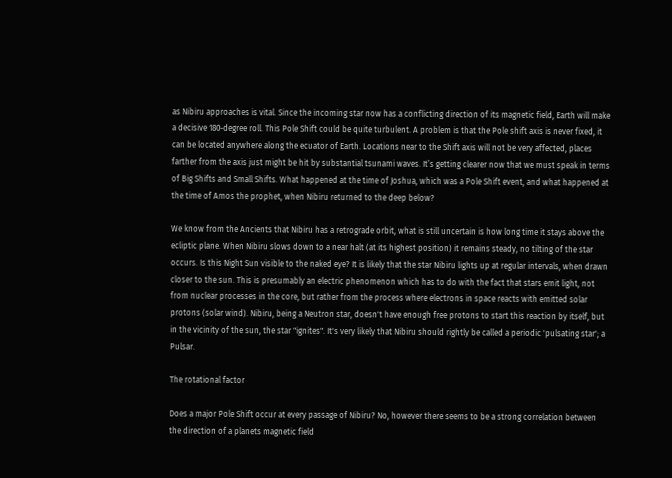as Nibiru approaches is vital. Since the incoming star now has a conflicting direction of its magnetic field, Earth will make a decisive 180-degree roll. This Pole Shift could be quite turbulent. A problem is that the Pole shift axis is never fixed, it can be located anywhere along the ecuator of Earth. Locations near to the Shift axis will not be very affected, places farther from the axis just might be hit by substantial tsunami waves. It’s getting clearer now that we must speak in terms of Big Shifts and Small Shifts. What happened at the time of Joshua, which was a Pole Shift event, and what happened at the time of Amos the prophet, when Nibiru returned to the deep below?

We know from the Ancients that Nibiru has a retrograde orbit, what is still uncertain is how long time it stays above the ecliptic plane. When Nibiru slows down to a near halt (at its highest position) it remains steady, no tilting of the star occurs. Is this Night Sun visible to the naked eye? It is likely that the star Nibiru lights up at regular intervals, when drawn closer to the sun. This is presumably an electric phenomenon which has to do with the fact that stars emit light, not from nuclear processes in the core, but rather from the process where electrons in space reacts with emitted solar protons (solar wind). Nibiru, being a Neutron star, doesn't have enough free protons to start this reaction by itself, but in the vicinity of the sun, the star "ignites". It's very likely that Nibiru should rightly be called a periodic 'pulsating star'; a Pulsar.

The rotational factor

Does a major Pole Shift occur at every passage of Nibiru? No, however there seems to be a strong correlation between the direction of a planets magnetic field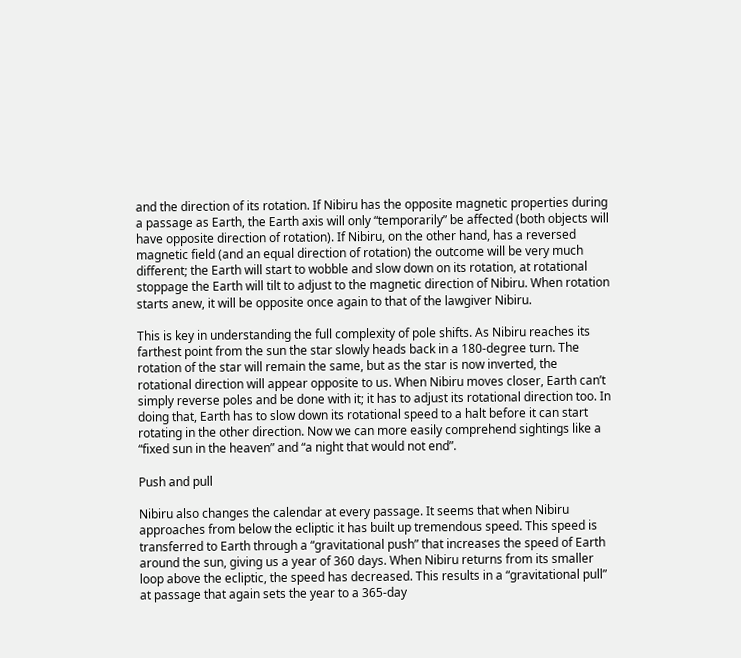and the direction of its rotation. If Nibiru has the opposite magnetic properties during a passage as Earth, the Earth axis will only “temporarily” be affected (both objects will have opposite direction of rotation). If Nibiru, on the other hand, has a reversed magnetic field (and an equal direction of rotation) the outcome will be very much different; the Earth will start to wobble and slow down on its rotation, at rotational stoppage the Earth will tilt to adjust to the magnetic direction of Nibiru. When rotation starts anew, it will be opposite once again to that of the lawgiver Nibiru.

This is key in understanding the full complexity of pole shifts. As Nibiru reaches its farthest point from the sun the star slowly heads back in a 180-degree turn. The rotation of the star will remain the same, but as the star is now inverted, the rotational direction will appear opposite to us. When Nibiru moves closer, Earth can’t simply reverse poles and be done with it; it has to adjust its rotational direction too. In doing that, Earth has to slow down its rotational speed to a halt before it can start rotating in the other direction. Now we can more easily comprehend sightings like a “fixed sun in the heaven” and “a night that would not end”.

Push and pull

Nibiru also changes the calendar at every passage. It seems that when Nibiru approaches from below the ecliptic it has built up tremendous speed. This speed is transferred to Earth through a “gravitational push” that increases the speed of Earth around the sun, giving us a year of 360 days. When Nibiru returns from its smaller loop above the ecliptic, the speed has decreased. This results in a “gravitational pull” at passage that again sets the year to a 365-day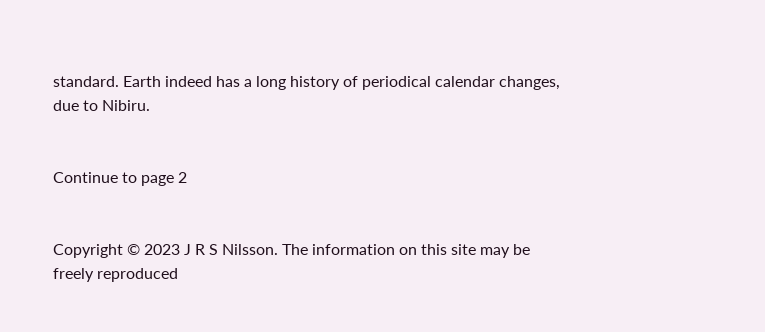standard. Earth indeed has a long history of periodical calendar changes, due to Nibiru.


Continue to page 2


Copyright © 2023 J R S Nilsson. The information on this site may be freely reproduced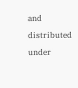and distributed under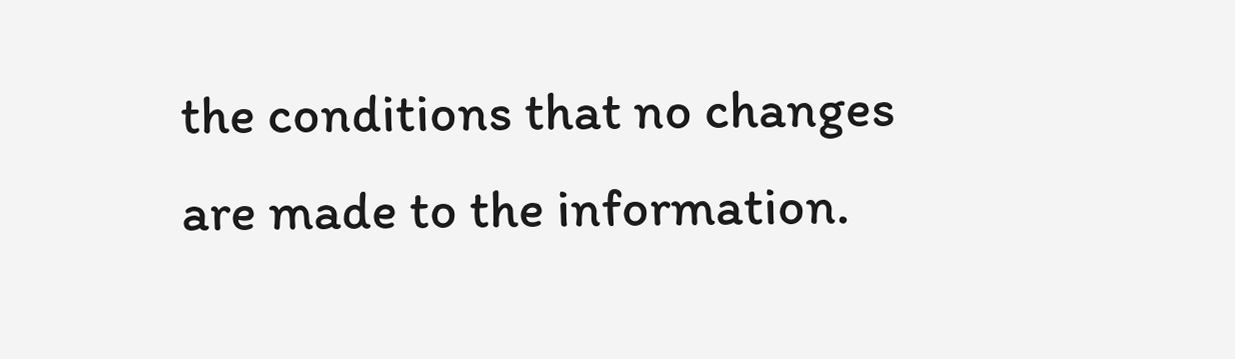the conditions that no changes are made to the information.